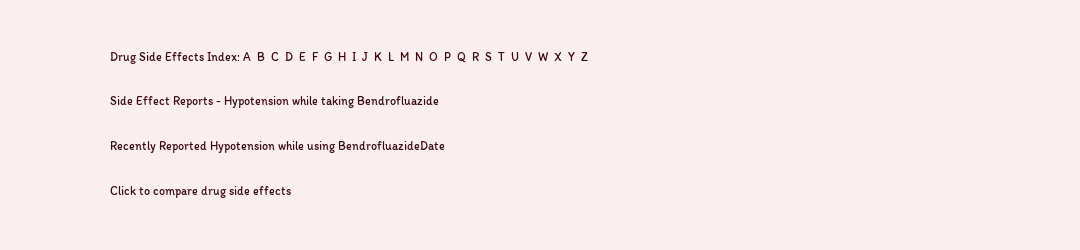Drug Side Effects Index: A  B  C  D  E  F  G  H  I  J  K  L  M  N  O  P  Q  R  S  T  U  V  W  X  Y  Z

Side Effect Reports - Hypotension while taking Bendrofluazide

Recently Reported Hypotension while using BendrofluazideDate

Click to compare drug side effects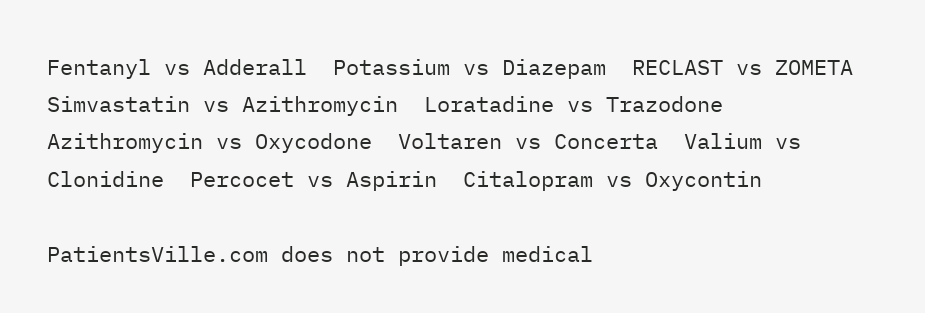Fentanyl vs Adderall  Potassium vs Diazepam  RECLAST vs ZOMETA  Simvastatin vs Azithromycin  Loratadine vs Trazodone  Azithromycin vs Oxycodone  Voltaren vs Concerta  Valium vs Clonidine  Percocet vs Aspirin  Citalopram vs Oxycontin

PatientsVille.com does not provide medical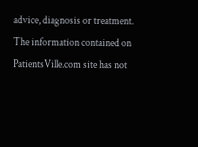advice, diagnosis or treatment. The information contained on PatientsVille.com site has not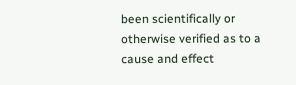been scientifically or otherwise verified as to a cause and effect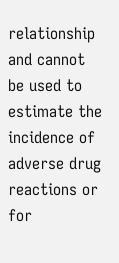relationship and cannot be used to estimate the incidence of adverse drug reactions or for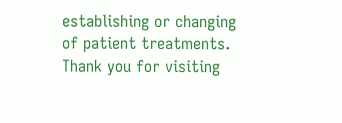establishing or changing of patient treatments. Thank you for visiting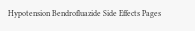Hypotension Bendrofluazide Side Effects Pages